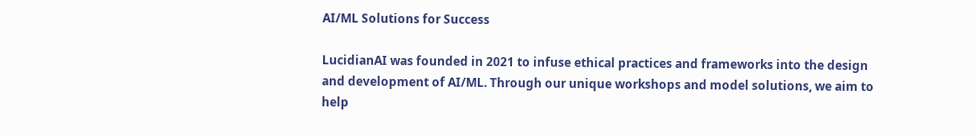AI/ML Solutions for Success

LucidianAI was founded in 2021 to infuse ethical practices and frameworks into the design and development of AI/ML. Through our unique workshops and model solutions, we aim to help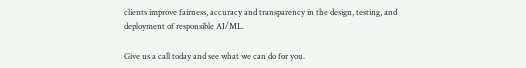clients improve fairness, accuracy and transparency in the design, testing, and deployment of responsible AI/ML.

Give us a call today and see what we can do for you.